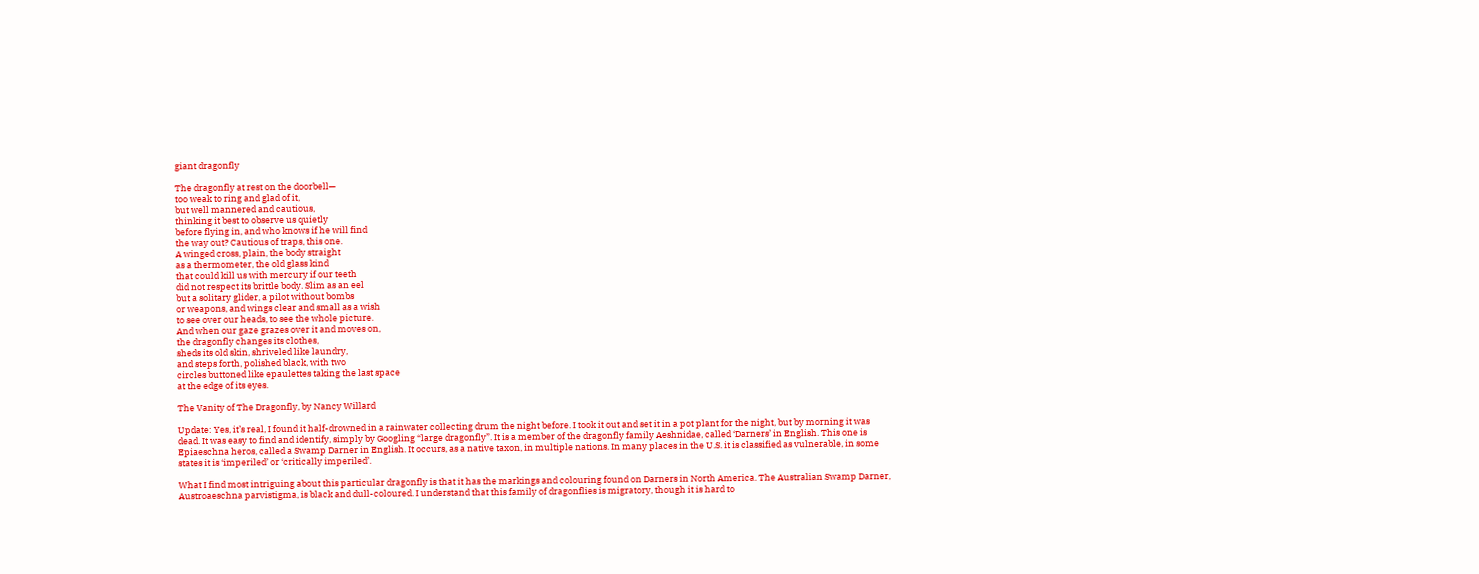giant dragonfly

The dragonfly at rest on the doorbell—
too weak to ring and glad of it,
but well mannered and cautious,
thinking it best to observe us quietly
before flying in, and who knows if he will find
the way out? Cautious of traps, this one.
A winged cross, plain, the body straight
as a thermometer, the old glass kind
that could kill us with mercury if our teeth
did not respect its brittle body. Slim as an eel
but a solitary glider, a pilot without bombs
or weapons, and wings clear and small as a wish
to see over our heads, to see the whole picture.
And when our gaze grazes over it and moves on,
the dragonfly changes its clothes,
sheds its old skin, shriveled like laundry,
and steps forth, polished black, with two
circles buttoned like epaulettes taking the last space
at the edge of its eyes.

The Vanity of The Dragonfly, by Nancy Willard

Update: Yes, it’s real, I found it half-drowned in a rainwater collecting drum the night before. I took it out and set it in a pot plant for the night, but by morning it was dead. It was easy to find and identify, simply by Googling “large dragonfly”. It is a member of the dragonfly family Aeshnidae, called ‘Darners’ in English. This one is Epiaeschna heros, called a Swamp Darner in English. It occurs, as a native taxon, in multiple nations. In many places in the U.S. it is classified as vulnerable, in some states it is ‘imperiled’ or ‘critically imperiled’.

What I find most intriguing about this particular dragonfly is that it has the markings and colouring found on Darners in North America. The Australian Swamp Darner, Austroaeschna parvistigma, is black and dull-coloured. I understand that this family of dragonflies is migratory, though it is hard to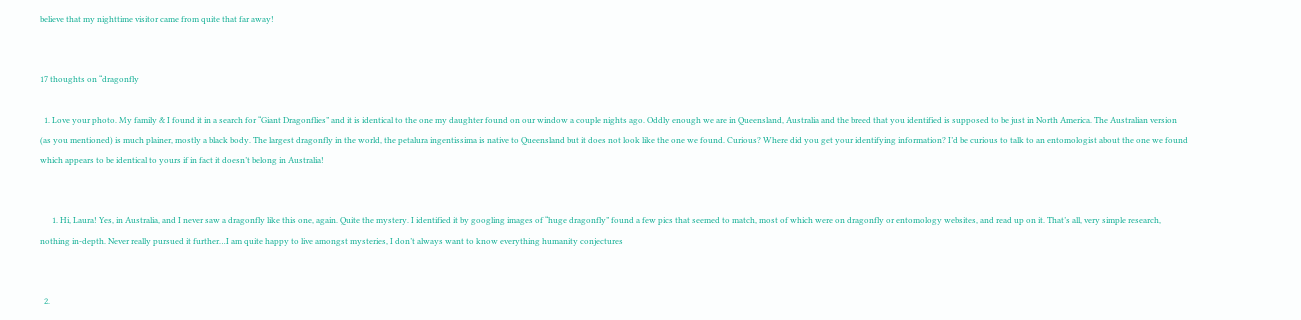believe that my nighttime visitor came from quite that far away!


17 thoughts on “dragonfly

  1. Love your photo. My family & I found it in a search for “Giant Dragonflies” and it is identical to the one my daughter found on our window a couple nights ago. Oddly enough we are in Queensland, Australia and the breed that you identified is supposed to be just in North America. The Australian version (as you mentioned) is much plainer, mostly a black body. The largest dragonfly in the world, the petalura ingentissima is native to Queensland but it does not look like the one we found. Curious? Where did you get your identifying information? I’d be curious to talk to an entomologist about the one we found which appears to be identical to yours if in fact it doesn’t belong in Australia!


      1. Hi, Laura! Yes, in Australia, and I never saw a dragonfly like this one, again. Quite the mystery. I identified it by googling images of “huge dragonfly” found a few pics that seemed to match, most of which were on dragonfly or entomology websites, and read up on it. That’s all, very simple research, nothing in-depth. Never really pursued it further…I am quite happy to live amongst mysteries, I don’t always want to know everything humanity conjectures


  2.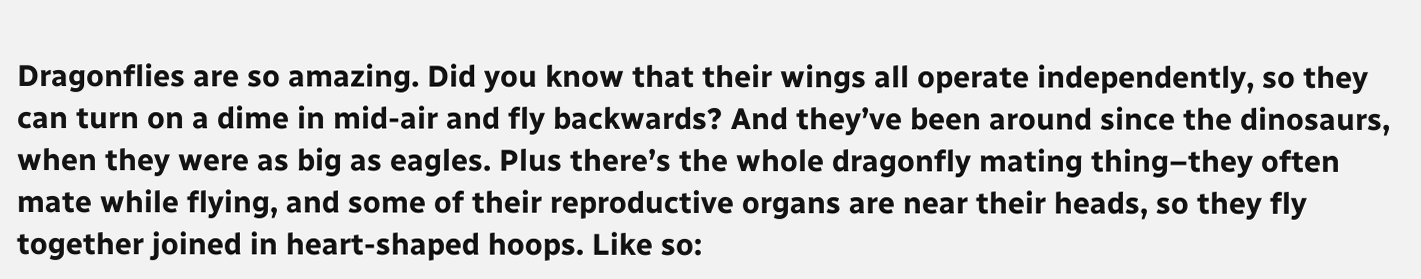Dragonflies are so amazing. Did you know that their wings all operate independently, so they can turn on a dime in mid-air and fly backwards? And they’ve been around since the dinosaurs, when they were as big as eagles. Plus there’s the whole dragonfly mating thing–they often mate while flying, and some of their reproductive organs are near their heads, so they fly together joined in heart-shaped hoops. Like so: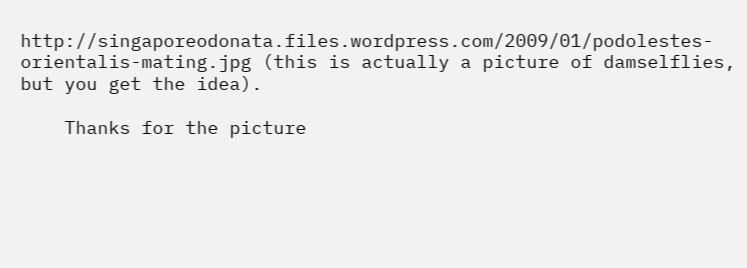http://singaporeodonata.files.wordpress.com/2009/01/podolestes-orientalis-mating.jpg (this is actually a picture of damselflies, but you get the idea).

    Thanks for the picture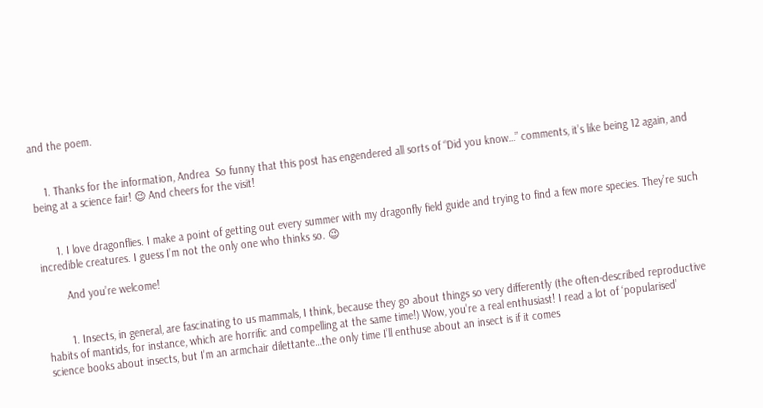and the poem.


    1. Thanks for the information, Andrea  So funny that this post has engendered all sorts of “Did you know…” comments, it’s like being 12 again, and being at a science fair! 😉 And cheers for the visit!


      1. I love dragonflies. I make a point of getting out every summer with my dragonfly field guide and trying to find a few more species. They’re such incredible creatures. I guess I’m not the only one who thinks so. 😉

        And you’re welcome!


        1. Insects, in general, are fascinating to us mammals, I think, because they go about things so very differently (the often-described reproductive habits of mantids, for instance, which are horrific and compelling at the same time!) Wow, you’re a real enthusiast! I read a lot of ‘popularised’ science books about insects, but I’m an armchair dilettante…the only time I’ll enthuse about an insect is if it comes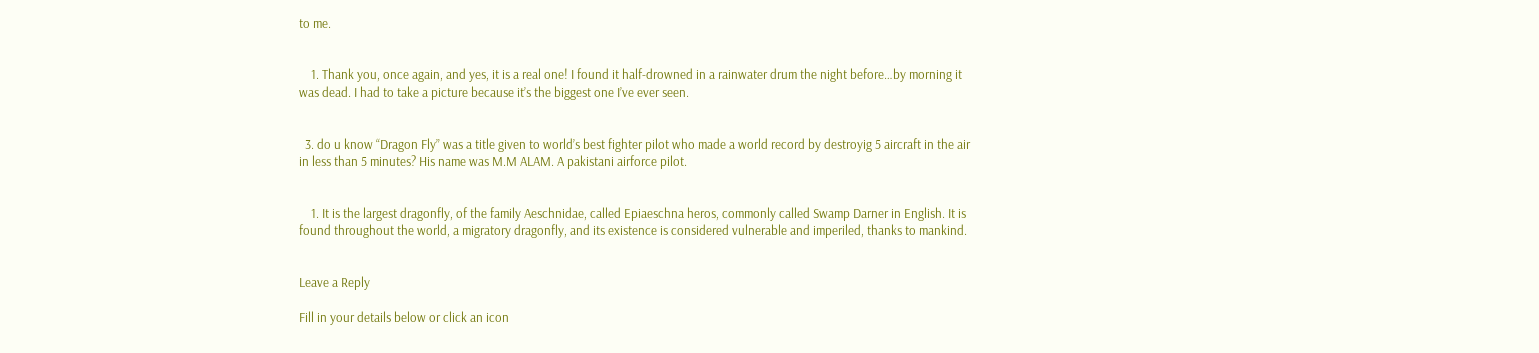to me.


    1. Thank you, once again, and yes, it is a real one! I found it half-drowned in a rainwater drum the night before…by morning it was dead. I had to take a picture because it’s the biggest one I’ve ever seen.


  3. do u know “Dragon Fly” was a title given to world’s best fighter pilot who made a world record by destroyig 5 aircraft in the air in less than 5 minutes? His name was M.M ALAM. A pakistani airforce pilot.


    1. It is the largest dragonfly, of the family Aeschnidae, called Epiaeschna heros, commonly called Swamp Darner in English. It is found throughout the world, a migratory dragonfly, and its existence is considered vulnerable and imperiled, thanks to mankind.


Leave a Reply

Fill in your details below or click an icon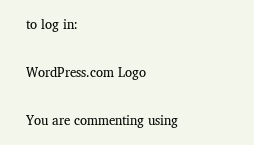to log in:

WordPress.com Logo

You are commenting using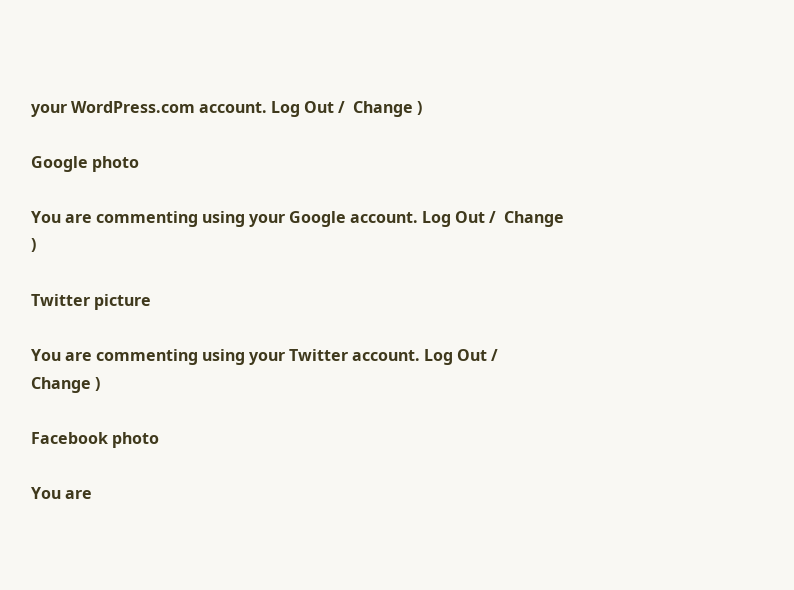your WordPress.com account. Log Out /  Change )

Google photo

You are commenting using your Google account. Log Out /  Change )

Twitter picture

You are commenting using your Twitter account. Log Out /  Change )

Facebook photo

You are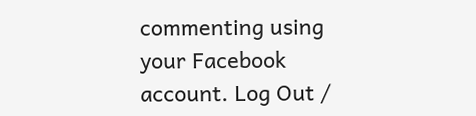commenting using your Facebook account. Log Out /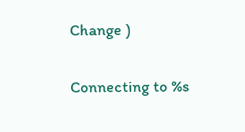Change )

Connecting to %s